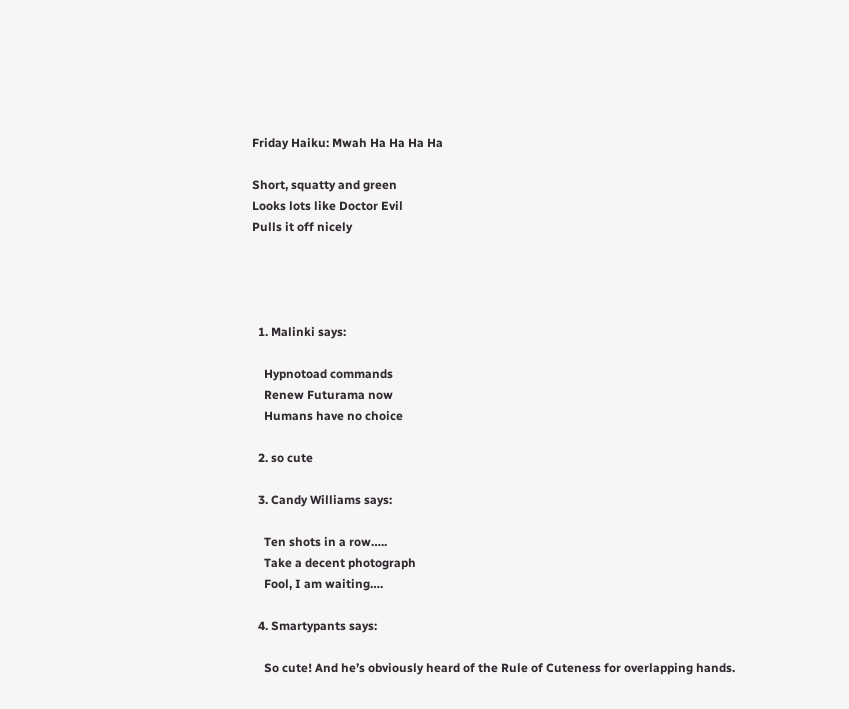Friday Haiku: Mwah Ha Ha Ha Ha

Short, squatty and green
Looks lots like Doctor Evil
Pulls it off nicely




  1. Malinki says:

    Hypnotoad commands
    Renew Futurama now
    Humans have no choice

  2. so cute

  3. Candy Williams says:

    Ten shots in a row…..
    Take a decent photograph
    Fool, I am waiting….

  4. Smartypants says:

    So cute! And he’s obviously heard of the Rule of Cuteness for overlapping hands.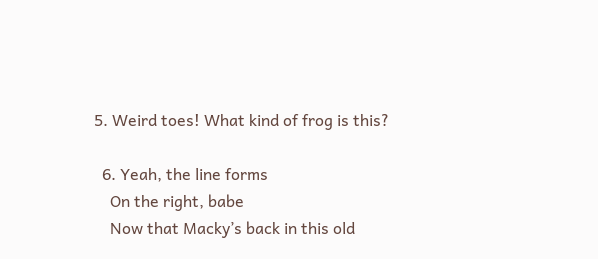5. Weird toes! What kind of frog is this?

  6. Yeah, the line forms
    On the right, babe
    Now that Macky’s back in this old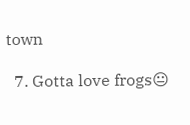town

  7. Gotta love frogs😐